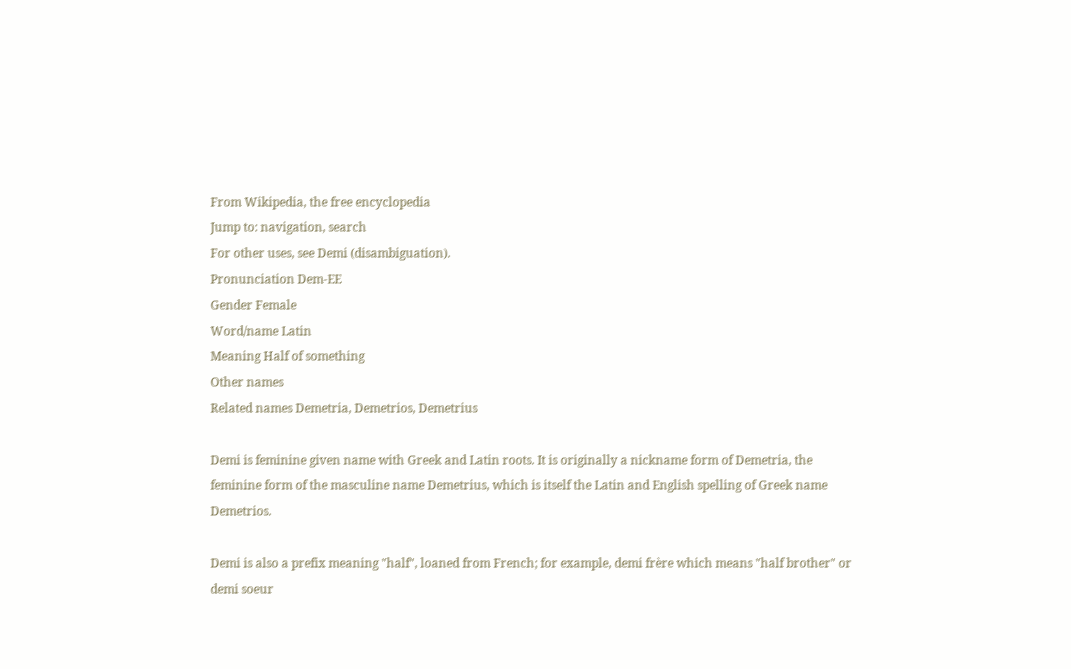From Wikipedia, the free encyclopedia
Jump to: navigation, search
For other uses, see Demi (disambiguation).
Pronunciation Dem-EE
Gender Female
Word/name Latin
Meaning Half of something
Other names
Related names Demetria, Demetrios, Demetrius

Demi is feminine given name with Greek and Latin roots. It is originally a nickname form of Demetria, the feminine form of the masculine name Demetrius, which is itself the Latin and English spelling of Greek name Demetrios.

Demi is also a prefix meaning "half", loaned from French; for example, demi frère which means "half brother" or demi soeur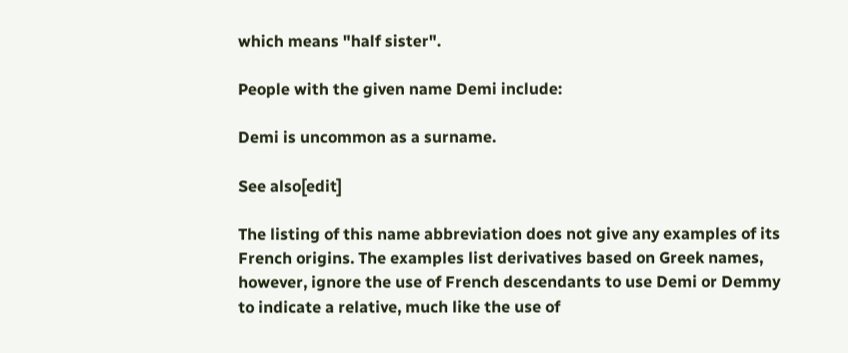which means "half sister".

People with the given name Demi include:

Demi is uncommon as a surname.

See also[edit]

The listing of this name abbreviation does not give any examples of its French origins. The examples list derivatives based on Greek names, however, ignore the use of French descendants to use Demi or Demmy to indicate a relative, much like the use of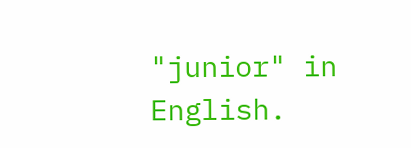"junior" in English.